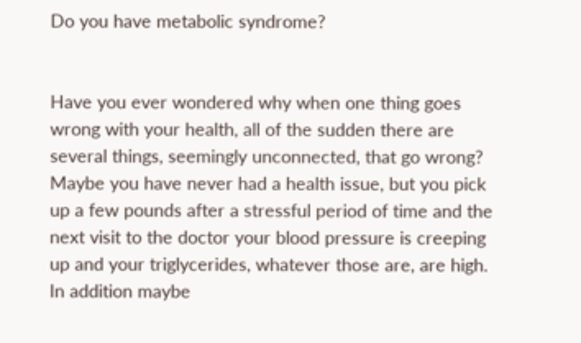Do you have metabolic syndrome?


Have you ever wondered why when one thing goes wrong with your health, all of the sudden there are several things, seemingly unconnected, that go wrong?  Maybe you have never had a health issue, but you pick up a few pounds after a stressful period of time and the next visit to the doctor your blood pressure is creeping up and your triglycerides, whatever those are, are high.  In addition maybe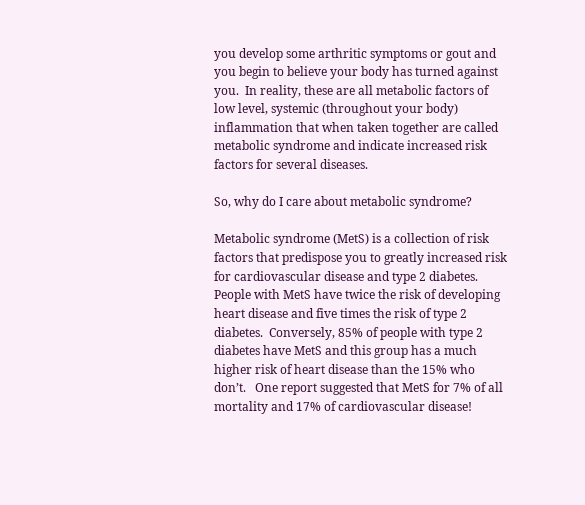you develop some arthritic symptoms or gout and you begin to believe your body has turned against you.  In reality, these are all metabolic factors of low level, systemic (throughout your body) inflammation that when taken together are called metabolic syndrome and indicate increased risk factors for several diseases.

So, why do I care about metabolic syndrome?

Metabolic syndrome (MetS) is a collection of risk factors that predispose you to greatly increased risk for cardiovascular disease and type 2 diabetes.  People with MetS have twice the risk of developing heart disease and five times the risk of type 2 diabetes.  Conversely, 85% of people with type 2 diabetes have MetS and this group has a much higher risk of heart disease than the 15% who don’t.   One report suggested that MetS for 7% of all mortality and 17% of cardiovascular disease!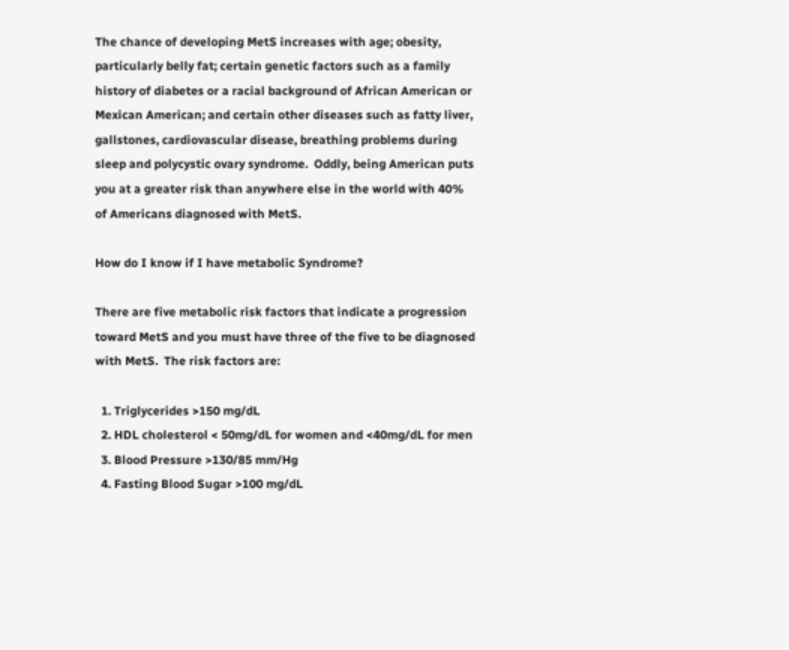The chance of developing MetS increases with age; obesity, particularly belly fat; certain genetic factors such as a family history of diabetes or a racial background of African American or Mexican American; and certain other diseases such as fatty liver, gallstones, cardiovascular disease, breathing problems during sleep and polycystic ovary syndrome.  Oddly, being American puts you at a greater risk than anywhere else in the world with 40% of Americans diagnosed with MetS.

How do I know if I have metabolic Syndrome?

There are five metabolic risk factors that indicate a progression toward MetS and you must have three of the five to be diagnosed with MetS.  The risk factors are:

  1. Triglycerides >150 mg/dL
  2. HDL cholesterol < 50mg/dL for women and <40mg/dL for men
  3. Blood Pressure >130/85 mm/Hg
  4. Fasting Blood Sugar >100 mg/dL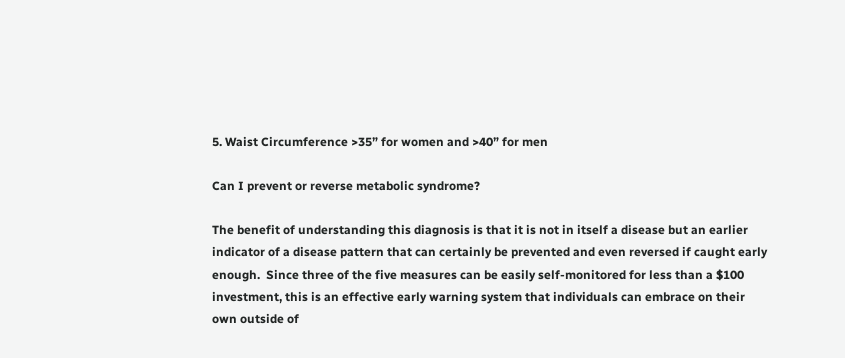5. Waist Circumference >35” for women and >40” for men

Can I prevent or reverse metabolic syndrome?

The benefit of understanding this diagnosis is that it is not in itself a disease but an earlier indicator of a disease pattern that can certainly be prevented and even reversed if caught early enough.  Since three of the five measures can be easily self-monitored for less than a $100 investment, this is an effective early warning system that individuals can embrace on their own outside of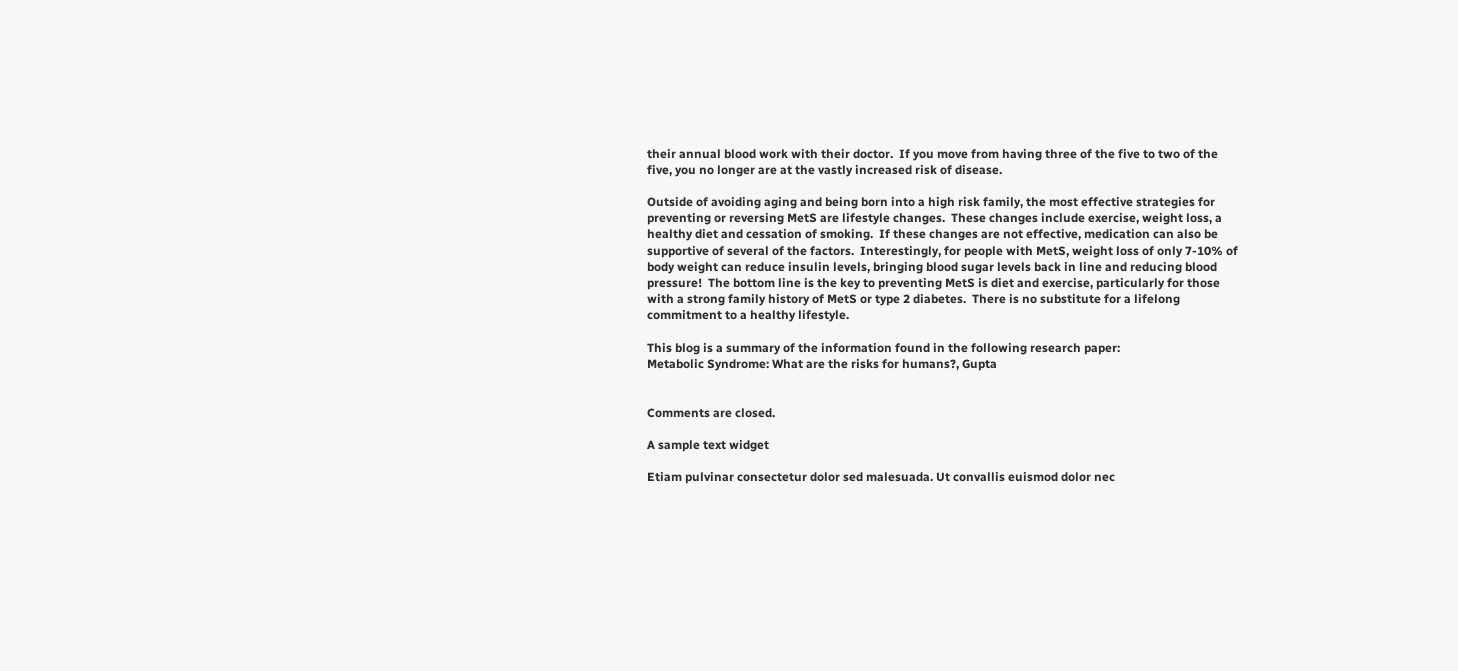their annual blood work with their doctor.  If you move from having three of the five to two of the five, you no longer are at the vastly increased risk of disease.

Outside of avoiding aging and being born into a high risk family, the most effective strategies for preventing or reversing MetS are lifestyle changes.  These changes include exercise, weight loss, a healthy diet and cessation of smoking.  If these changes are not effective, medication can also be supportive of several of the factors.  Interestingly, for people with MetS, weight loss of only 7-10% of body weight can reduce insulin levels, bringing blood sugar levels back in line and reducing blood pressure!  The bottom line is the key to preventing MetS is diet and exercise, particularly for those with a strong family history of MetS or type 2 diabetes.  There is no substitute for a lifelong commitment to a healthy lifestyle.

This blog is a summary of the information found in the following research paper:
Metabolic Syndrome: What are the risks for humans?, Gupta


Comments are closed.

A sample text widget

Etiam pulvinar consectetur dolor sed malesuada. Ut convallis euismod dolor nec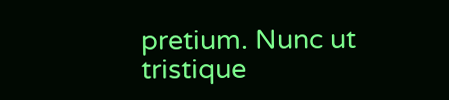pretium. Nunc ut tristique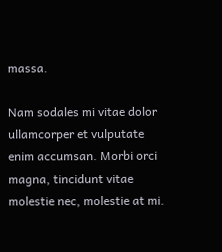massa.

Nam sodales mi vitae dolor ullamcorper et vulputate enim accumsan. Morbi orci magna, tincidunt vitae molestie nec, molestie at mi.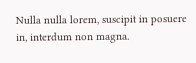Nulla nulla lorem, suscipit in posuere in, interdum non magna.